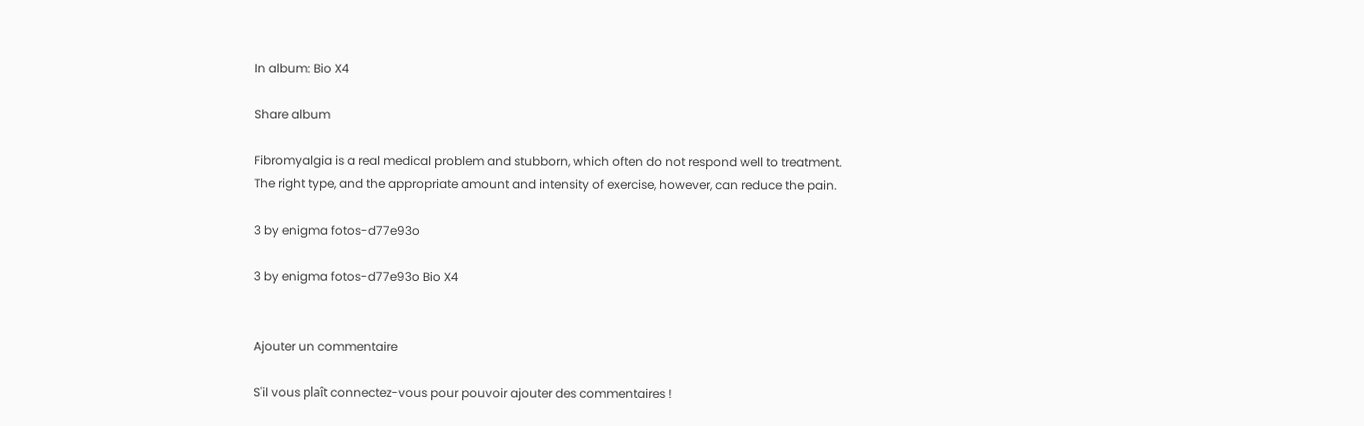In album: Bio X4

Share album

Fibromyalgia is a real medical problem and stubborn, which often do not respond well to treatment. The right type, and the appropriate amount and intensity of exercise, however, can reduce the pain.

3 by enigma fotos-d77e93o

3 by enigma fotos-d77e93o Bio X4


Ajouter un commentaire

S'il vous plaît connectez-vous pour pouvoir ajouter des commentaires !